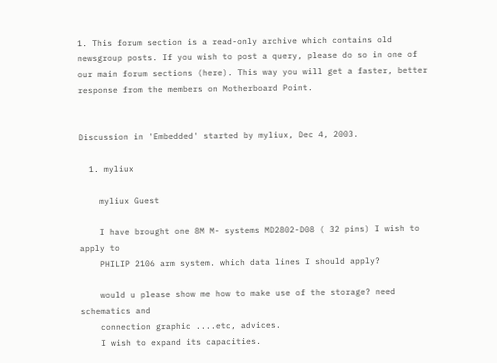1. This forum section is a read-only archive which contains old newsgroup posts. If you wish to post a query, please do so in one of our main forum sections (here). This way you will get a faster, better response from the members on Motherboard Point.


Discussion in 'Embedded' started by myliux, Dec 4, 2003.

  1. myliux

    myliux Guest

    I have brought one 8M M- systems MD2802-D08 ( 32 pins) I wish to apply to
    PHILIP 2106 arm system. which data lines I should apply?

    would u please show me how to make use of the storage? need schematics and
    connection graphic ....etc, advices.
    I wish to expand its capacities.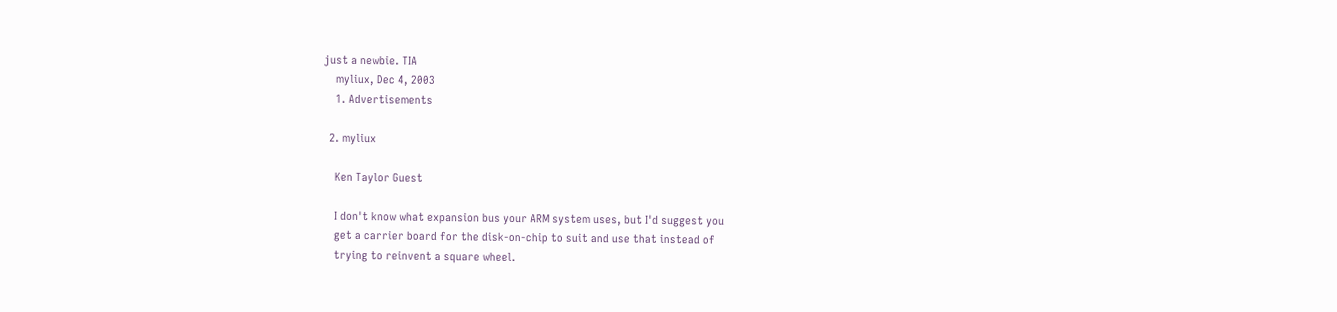just a newbie. TIA
    myliux, Dec 4, 2003
    1. Advertisements

  2. myliux

    Ken Taylor Guest

    I don't know what expansion bus your ARM system uses, but I'd suggest you
    get a carrier board for the disk-on-chip to suit and use that instead of
    trying to reinvent a square wheel.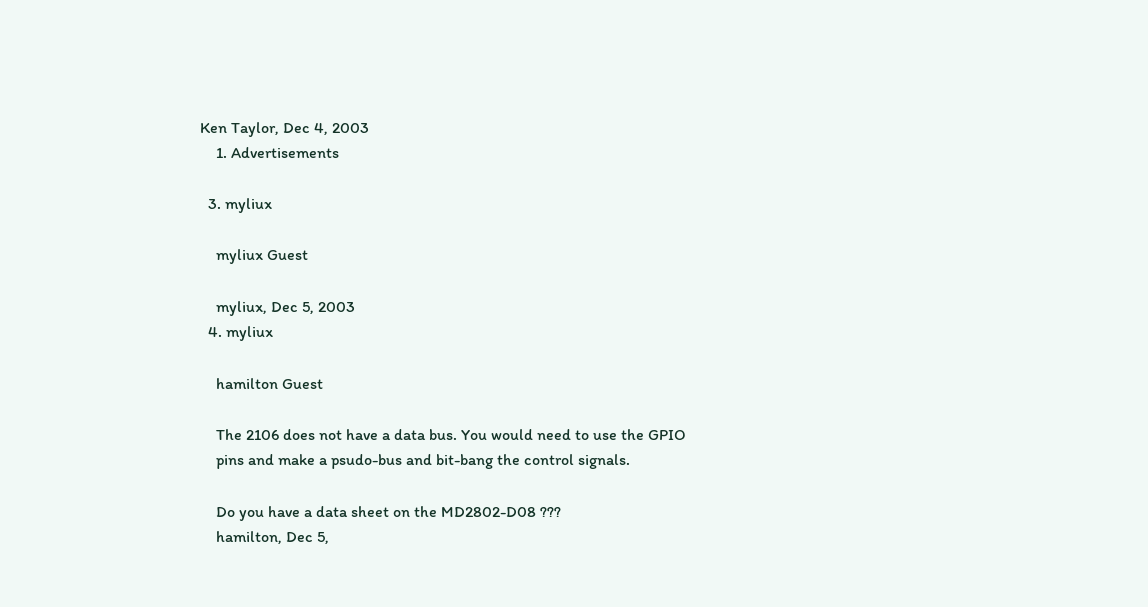Ken Taylor, Dec 4, 2003
    1. Advertisements

  3. myliux

    myliux Guest

    myliux, Dec 5, 2003
  4. myliux

    hamilton Guest

    The 2106 does not have a data bus. You would need to use the GPIO
    pins and make a psudo-bus and bit-bang the control signals.

    Do you have a data sheet on the MD2802-D08 ???
    hamilton, Dec 5,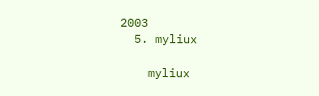2003
  5. myliux

    myliux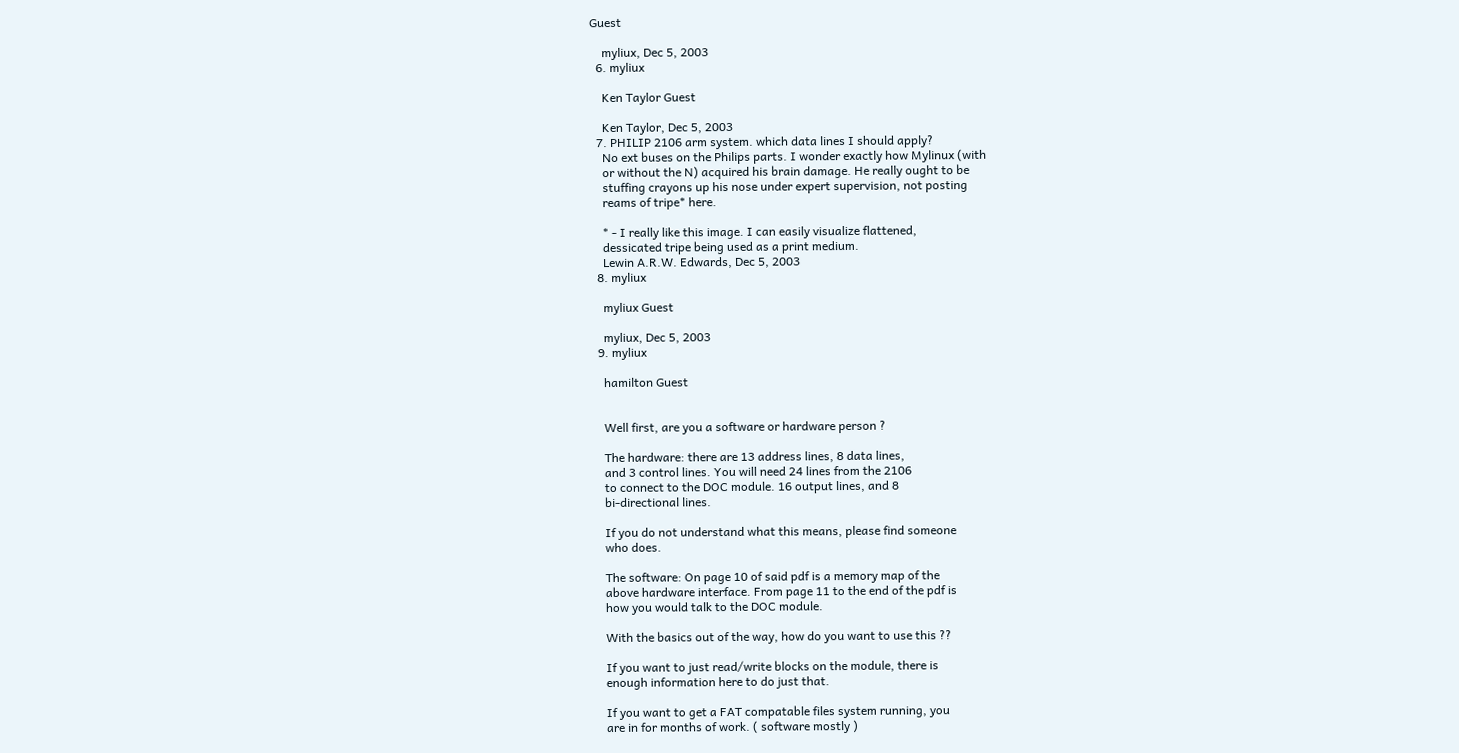Guest

    myliux, Dec 5, 2003
  6. myliux

    Ken Taylor Guest

    Ken Taylor, Dec 5, 2003
  7. PHILIP 2106 arm system. which data lines I should apply?
    No ext buses on the Philips parts. I wonder exactly how Mylinux (with
    or without the N) acquired his brain damage. He really ought to be
    stuffing crayons up his nose under expert supervision, not posting
    reams of tripe* here.

    * - I really like this image. I can easily visualize flattened,
    dessicated tripe being used as a print medium.
    Lewin A.R.W. Edwards, Dec 5, 2003
  8. myliux

    myliux Guest

    myliux, Dec 5, 2003
  9. myliux

    hamilton Guest


    Well first, are you a software or hardware person ?

    The hardware: there are 13 address lines, 8 data lines,
    and 3 control lines. You will need 24 lines from the 2106
    to connect to the DOC module. 16 output lines, and 8
    bi-directional lines.

    If you do not understand what this means, please find someone
    who does.

    The software: On page 10 of said pdf is a memory map of the
    above hardware interface. From page 11 to the end of the pdf is
    how you would talk to the DOC module.

    With the basics out of the way, how do you want to use this ??

    If you want to just read/write blocks on the module, there is
    enough information here to do just that.

    If you want to get a FAT compatable files system running, you
    are in for months of work. ( software mostly )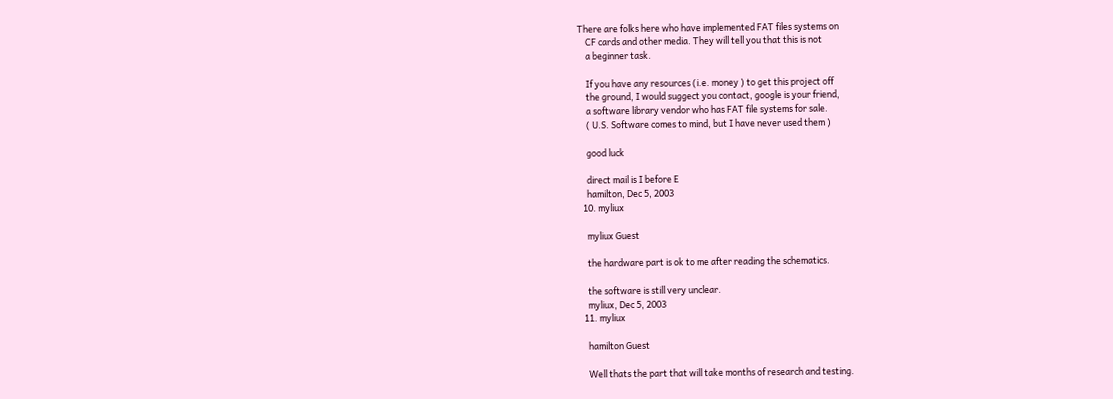There are folks here who have implemented FAT files systems on
    CF cards and other media. They will tell you that this is not
    a beginner task.

    If you have any resources (i.e. money ) to get this project off
    the ground, I would suggect you contact, google is your friend,
    a software library vendor who has FAT file systems for sale.
    ( U.S. Software comes to mind, but I have never used them )

    good luck

    direct mail is I before E
    hamilton, Dec 5, 2003
  10. myliux

    myliux Guest

    the hardware part is ok to me after reading the schematics.

    the software is still very unclear.
    myliux, Dec 5, 2003
  11. myliux

    hamilton Guest

    Well thats the part that will take months of research and testing.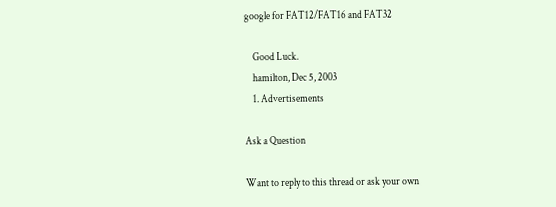google for FAT12/FAT16 and FAT32

    Good Luck.
    hamilton, Dec 5, 2003
    1. Advertisements

Ask a Question

Want to reply to this thread or ask your own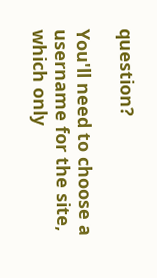question?

You'll need to choose a username for the site, which only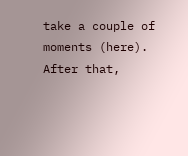take a couple of moments (here). After that,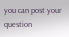you can post your question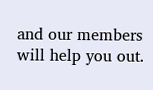and our members will help you out.